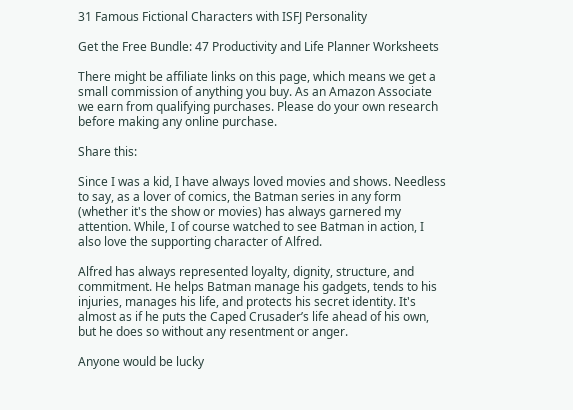31 Famous Fictional Characters with ISFJ Personality

Get the Free Bundle: 47 Productivity and Life Planner Worksheets

There might be affiliate links on this page, which means we get a small commission of anything you buy. As an Amazon Associate we earn from qualifying purchases. Please do your own research before making any online purchase.

Share this:

Since I was a kid, I have always loved movies and shows. Needless to say, as a lover of comics, the Batman series in any form (whether it's the show or movies) has always garnered my attention. While, I of course watched to see Batman in action, I also love the supporting character of Alfred.

Alfred has always represented loyalty, dignity, structure, and commitment. He helps Batman manage his gadgets, tends to his injuries, manages his life, and protects his secret identity. It's almost as if he puts the Caped Crusader’s life ahead of his own, but he does so without any resentment or anger.

Anyone would be lucky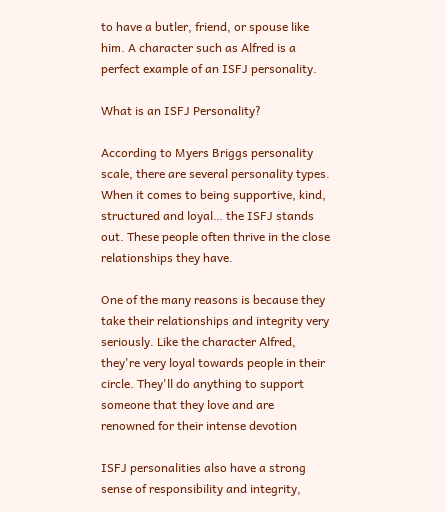to have a butler, friend, or spouse like him. A character such as Alfred is a perfect example of an ISFJ personality.

What is an ISFJ Personality?

According to Myers Briggs personality scale, there are several personality types. When it comes to being supportive, kind, structured and loyal… the ISFJ stands out. These people often thrive in the close relationships they have.

One of the many reasons is because they take their relationships and integrity very seriously. Like the character Alfred, they're very loyal towards people in their circle. They'll do anything to support someone that they love and are renowned for their intense devotion

ISFJ personalities also have a strong sense of responsibility and integrity,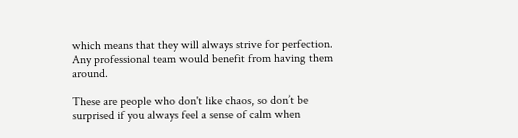which means that they will always strive for perfection. Any professional team would benefit from having them around.

These are people who don't like chaos, so don’t be surprised if you always feel a sense of calm when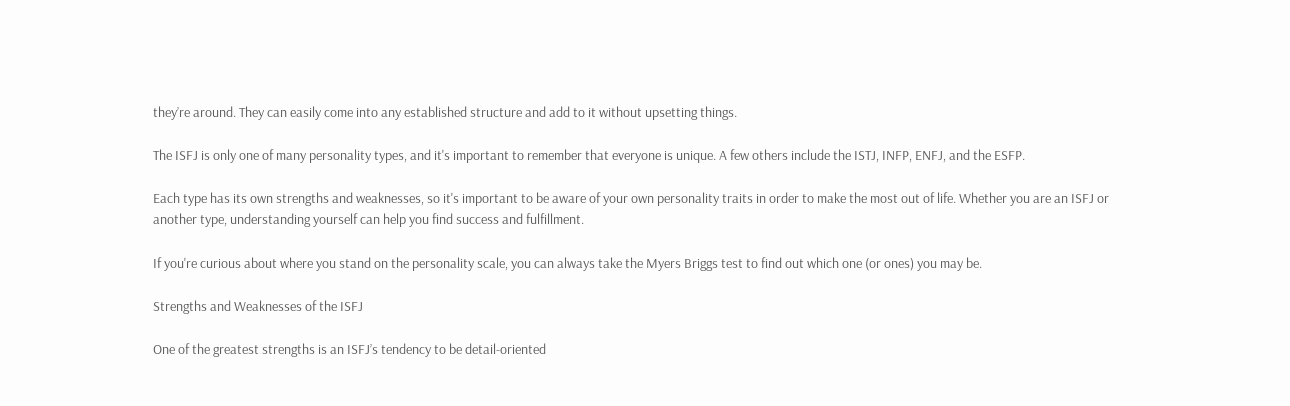they’re around. They can easily come into any established structure and add to it without upsetting things.

The ISFJ is only one of many personality types, and it's important to remember that everyone is unique. A few others include the ISTJ, INFP, ENFJ, and the ESFP.

Each type has its own strengths and weaknesses, so it's important to be aware of your own personality traits in order to make the most out of life. Whether you are an ISFJ or another type, understanding yourself can help you find success and fulfillment.

If you're curious about where you stand on the personality scale, you can always take the Myers Briggs test to find out which one (or ones) you may be.

Strengths and Weaknesses of the ISFJ

One of the greatest strengths is an ISFJ’s tendency to be detail-oriented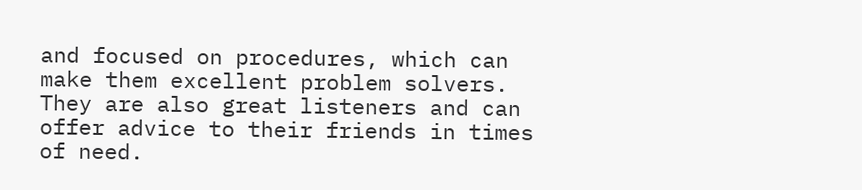and focused on procedures, which can make them excellent problem solvers. They are also great listeners and can offer advice to their friends in times of need.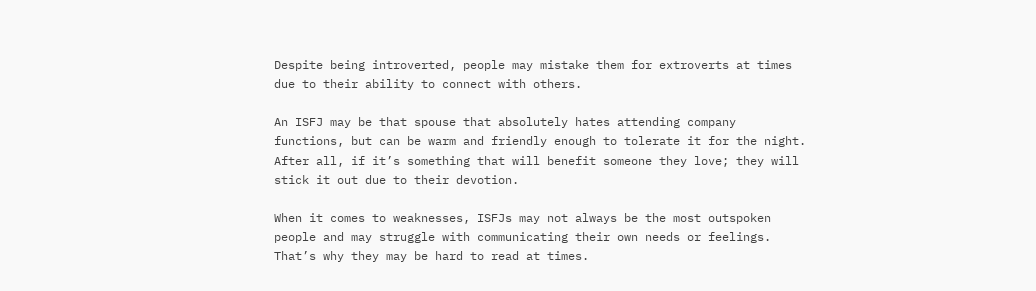Despite being introverted, people may mistake them for extroverts at times due to their ability to connect with others.

An ISFJ may be that spouse that absolutely hates attending company functions, but can be warm and friendly enough to tolerate it for the night. After all, if it’s something that will benefit someone they love; they will stick it out due to their devotion.

When it comes to weaknesses, ISFJs may not always be the most outspoken people and may struggle with communicating their own needs or feelings. That’s why they may be hard to read at times.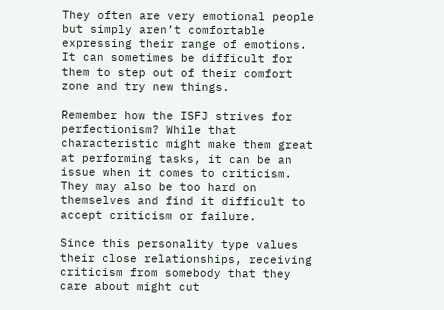They often are very emotional people but simply aren’t comfortable expressing their range of emotions. It can sometimes be difficult for them to step out of their comfort zone and try new things.

Remember how the ISFJ strives for perfectionism? While that characteristic might make them great at performing tasks, it can be an issue when it comes to criticism. They may also be too hard on themselves and find it difficult to accept criticism or failure.

Since this personality type values their close relationships, receiving criticism from somebody that they care about might cut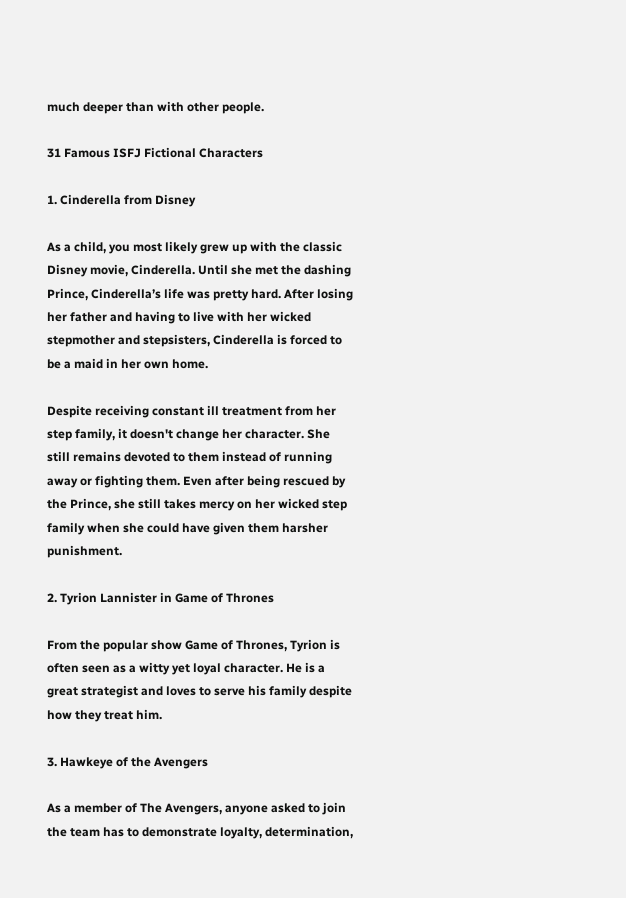much deeper than with other people.

31 Famous ISFJ Fictional Characters

1. Cinderella from Disney

As a child, you most likely grew up with the classic Disney movie, Cinderella. Until she met the dashing Prince, Cinderella’s life was pretty hard. After losing her father and having to live with her wicked stepmother and stepsisters, Cinderella is forced to be a maid in her own home.

Despite receiving constant ill treatment from her step family, it doesn't change her character. She still remains devoted to them instead of running away or fighting them. Even after being rescued by the Prince, she still takes mercy on her wicked step family when she could have given them harsher punishment.

2. Tyrion Lannister in Game of Thrones

From the popular show Game of Thrones, Tyrion is often seen as a witty yet loyal character. He is a great strategist and loves to serve his family despite how they treat him.

3. Hawkeye of the Avengers

As a member of The Avengers, anyone asked to join the team has to demonstrate loyalty, determination,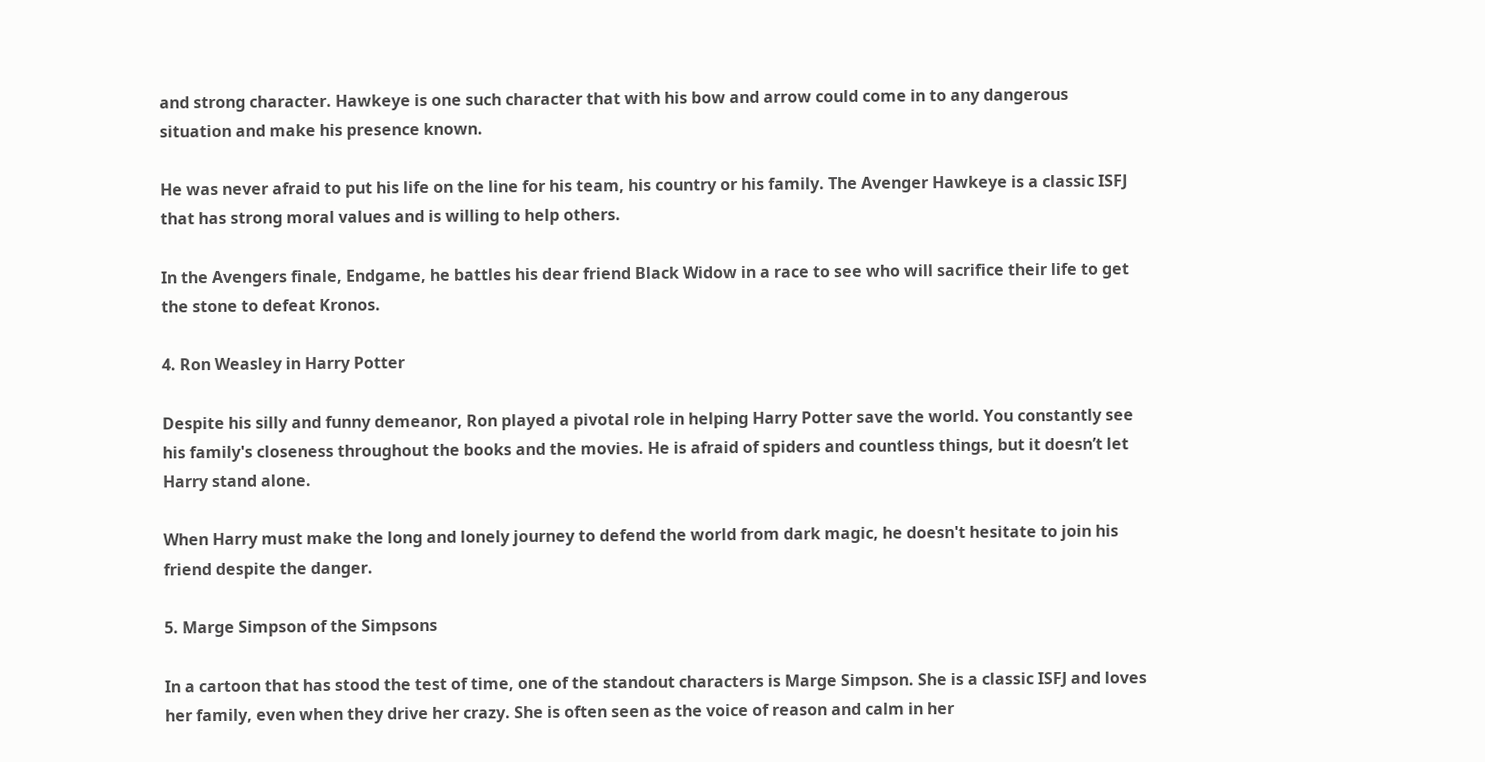and strong character. Hawkeye is one such character that with his bow and arrow could come in to any dangerous situation and make his presence known.

He was never afraid to put his life on the line for his team, his country or his family. The Avenger Hawkeye is a classic ISFJ that has strong moral values and is willing to help others.

In the Avengers finale, Endgame, he battles his dear friend Black Widow in a race to see who will sacrifice their life to get the stone to defeat Kronos.

4. Ron Weasley in Harry Potter

Despite his silly and funny demeanor, Ron played a pivotal role in helping Harry Potter save the world. You constantly see his family's closeness throughout the books and the movies. He is afraid of spiders and countless things, but it doesn’t let Harry stand alone.

When Harry must make the long and lonely journey to defend the world from dark magic, he doesn't hesitate to join his friend despite the danger.

5. Marge Simpson of the Simpsons

In a cartoon that has stood the test of time, one of the standout characters is Marge Simpson. She is a classic ISFJ and loves her family, even when they drive her crazy. She is often seen as the voice of reason and calm in her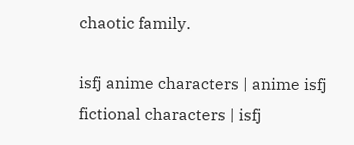chaotic family.

isfj anime characters | anime isfj fictional characters | isfj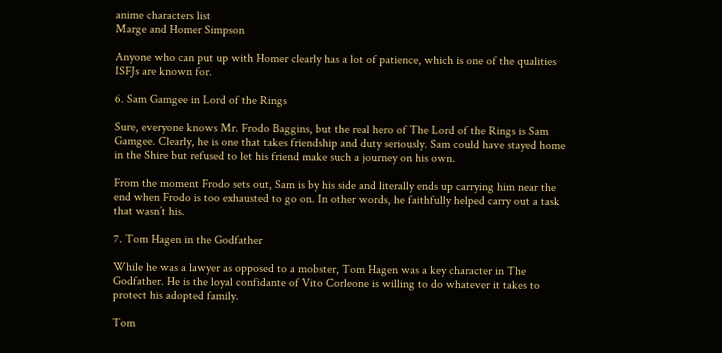anime characters list
Marge and Homer Simpson

Anyone who can put up with Homer clearly has a lot of patience, which is one of the qualities ISFJs are known for.

6. Sam Gamgee in Lord of the Rings

Sure, everyone knows Mr. Frodo Baggins, but the real hero of The Lord of the Rings is Sam Gamgee. Clearly, he is one that takes friendship and duty seriously. Sam could have stayed home in the Shire but refused to let his friend make such a journey on his own.

From the moment Frodo sets out, Sam is by his side and literally ends up carrying him near the end when Frodo is too exhausted to go on. In other words, he faithfully helped carry out a task that wasn’t his.

7. Tom Hagen in the Godfather

While he was a lawyer as opposed to a mobster, Tom Hagen was a key character in The Godfather. He is the loyal confidante of Vito Corleone is willing to do whatever it takes to protect his adopted family.

Tom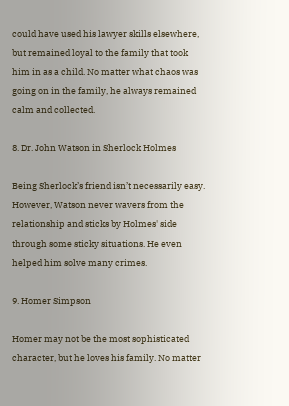could have used his lawyer skills elsewhere, but remained loyal to the family that took him in as a child. No matter what chaos was going on in the family, he always remained calm and collected.

8. Dr. John Watson in Sherlock Holmes

Being Sherlock’s friend isn’t necessarily easy. However, Watson never wavers from the relationship and sticks by Holmes' side through some sticky situations. He even helped him solve many crimes.

9. Homer Simpson

Homer may not be the most sophisticated character, but he loves his family. No matter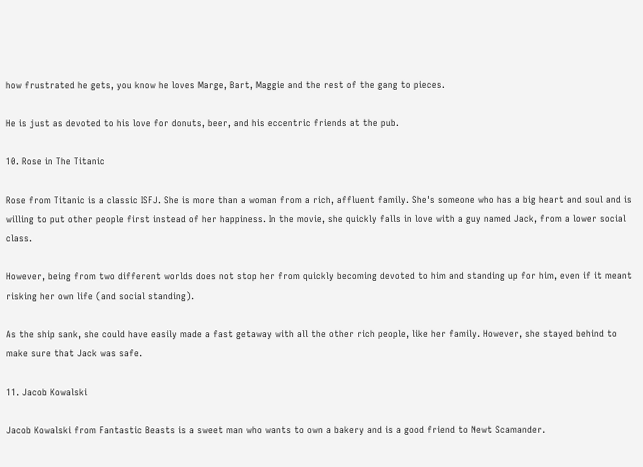how frustrated he gets, you know he loves Marge, Bart, Maggie and the rest of the gang to pieces.

He is just as devoted to his love for donuts, beer, and his eccentric friends at the pub.

10. Rose in The Titanic

Rose from Titanic is a classic ISFJ. She is more than a woman from a rich, affluent family. She's someone who has a big heart and soul and is willing to put other people first instead of her happiness. In the movie, she quickly falls in love with a guy named Jack, from a lower social class.

However, being from two different worlds does not stop her from quickly becoming devoted to him and standing up for him, even if it meant risking her own life (and social standing).

As the ship sank, she could have easily made a fast getaway with all the other rich people, like her family. However, she stayed behind to make sure that Jack was safe.

11. Jacob Kowalski

Jacob Kowalski from Fantastic Beasts is a sweet man who wants to own a bakery and is a good friend to Newt Scamander.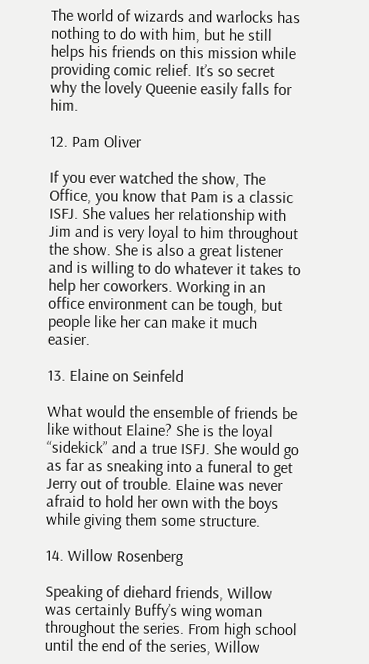The world of wizards and warlocks has nothing to do with him, but he still helps his friends on this mission while providing comic relief. It’s so secret why the lovely Queenie easily falls for him.

12. Pam Oliver

If you ever watched the show, The Office, you know that Pam is a classic ISFJ. She values her relationship with Jim and is very loyal to him throughout the show. She is also a great listener and is willing to do whatever it takes to help her coworkers. Working in an office environment can be tough, but people like her can make it much easier.

13. Elaine on Seinfeld

What would the ensemble of friends be like without Elaine? She is the loyal “sidekick” and a true ISFJ. She would go as far as sneaking into a funeral to get Jerry out of trouble. Elaine was never afraid to hold her own with the boys while giving them some structure.

14. Willow Rosenberg

Speaking of diehard friends, Willow was certainly Buffy’s wing woman throughout the series. From high school until the end of the series, Willow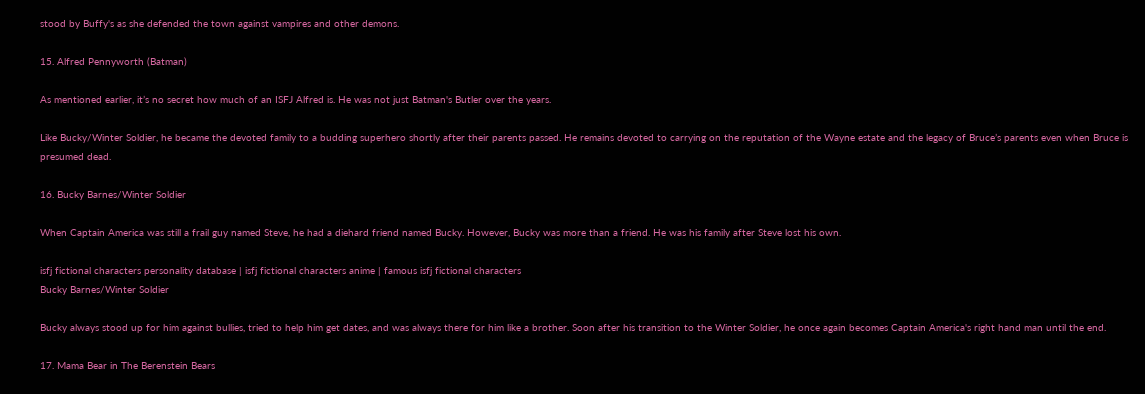stood by Buffy's as she defended the town against vampires and other demons.

15. Alfred Pennyworth (Batman)

As mentioned earlier, it’s no secret how much of an ISFJ Alfred is. He was not just Batman's Butler over the years.

Like Bucky/Winter Soldier, he became the devoted family to a budding superhero shortly after their parents passed. He remains devoted to carrying on the reputation of the Wayne estate and the legacy of Bruce’s parents even when Bruce is presumed dead.

16. Bucky Barnes/Winter Soldier

When Captain America was still a frail guy named Steve, he had a diehard friend named Bucky. However, Bucky was more than a friend. He was his family after Steve lost his own.

isfj fictional characters personality database | isfj fictional characters anime | famous isfj fictional characters
Bucky Barnes/Winter Soldier

Bucky always stood up for him against bullies, tried to help him get dates, and was always there for him like a brother. Soon after his transition to the Winter Soldier, he once again becomes Captain America's right hand man until the end.

17. Mama Bear in The Berenstein Bears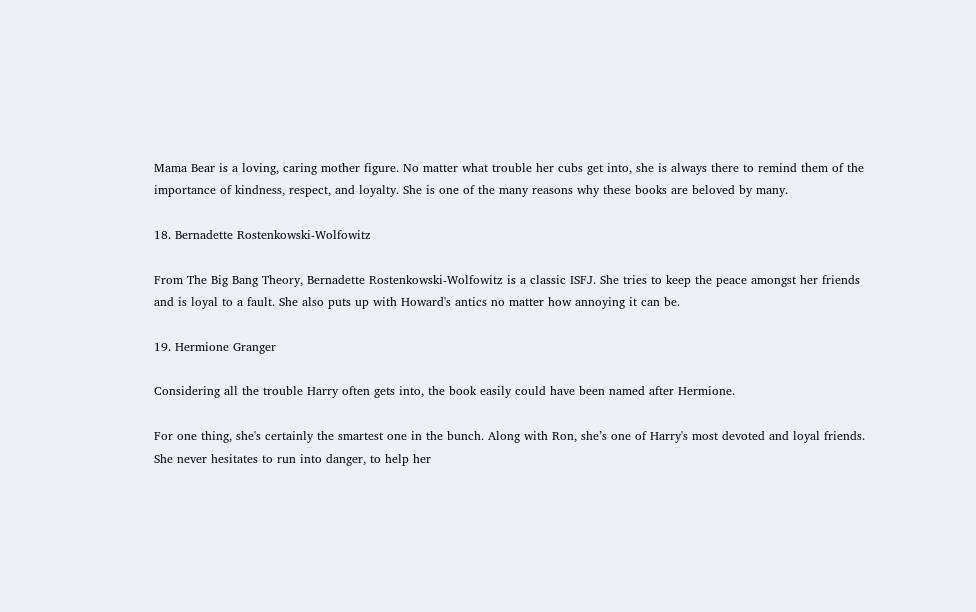Mama Bear is a loving, caring mother figure. No matter what trouble her cubs get into, she is always there to remind them of the importance of kindness, respect, and loyalty. She is one of the many reasons why these books are beloved by many.

18. Bernadette Rostenkowski-Wolfowitz

From The Big Bang Theory, Bernadette Rostenkowski-Wolfowitz is a classic ISFJ. She tries to keep the peace amongst her friends and is loyal to a fault. She also puts up with Howard's antics no matter how annoying it can be.

19. Hermione Granger

Considering all the trouble Harry often gets into, the book easily could have been named after Hermione.

For one thing, she's certainly the smartest one in the bunch. Along with Ron, she’s one of Harry's most devoted and loyal friends. She never hesitates to run into danger, to help her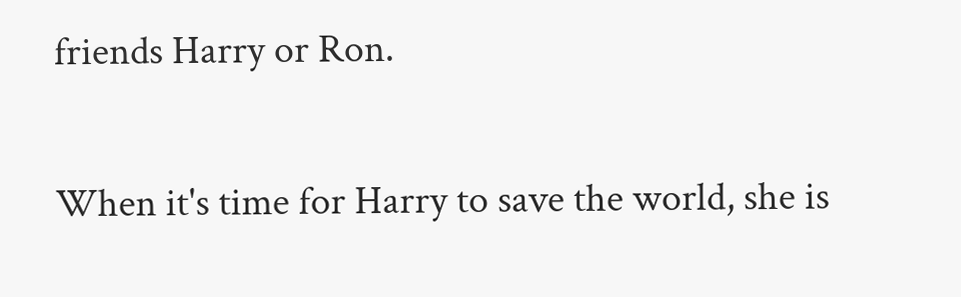friends Harry or Ron.

When it's time for Harry to save the world, she is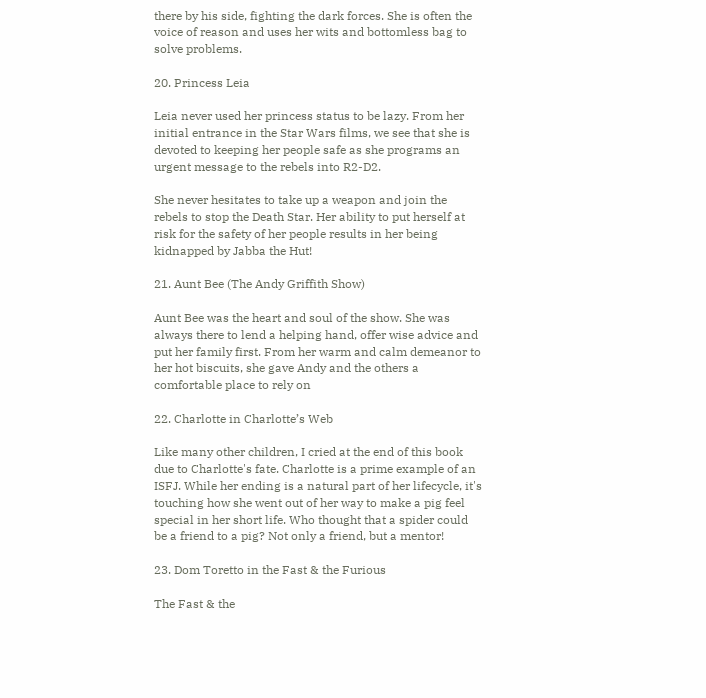there by his side, fighting the dark forces. She is often the voice of reason and uses her wits and bottomless bag to solve problems.

20. Princess Leia

Leia never used her princess status to be lazy. From her initial entrance in the Star Wars films, we see that she is devoted to keeping her people safe as she programs an urgent message to the rebels into R2-D2.

She never hesitates to take up a weapon and join the rebels to stop the Death Star. Her ability to put herself at risk for the safety of her people results in her being kidnapped by Jabba the Hut!

21. Aunt Bee (The Andy Griffith Show)

Aunt Bee was the heart and soul of the show. She was always there to lend a helping hand, offer wise advice and put her family first. From her warm and calm demeanor to her hot biscuits, she gave Andy and the others a comfortable place to rely on

22. Charlotte in Charlotte’s Web

Like many other children, I cried at the end of this book due to Charlotte's fate. Charlotte is a prime example of an ISFJ. While her ending is a natural part of her lifecycle, it's touching how she went out of her way to make a pig feel special in her short life. Who thought that a spider could be a friend to a pig? Not only a friend, but a mentor!

23. Dom Toretto in the Fast & the Furious

The Fast & the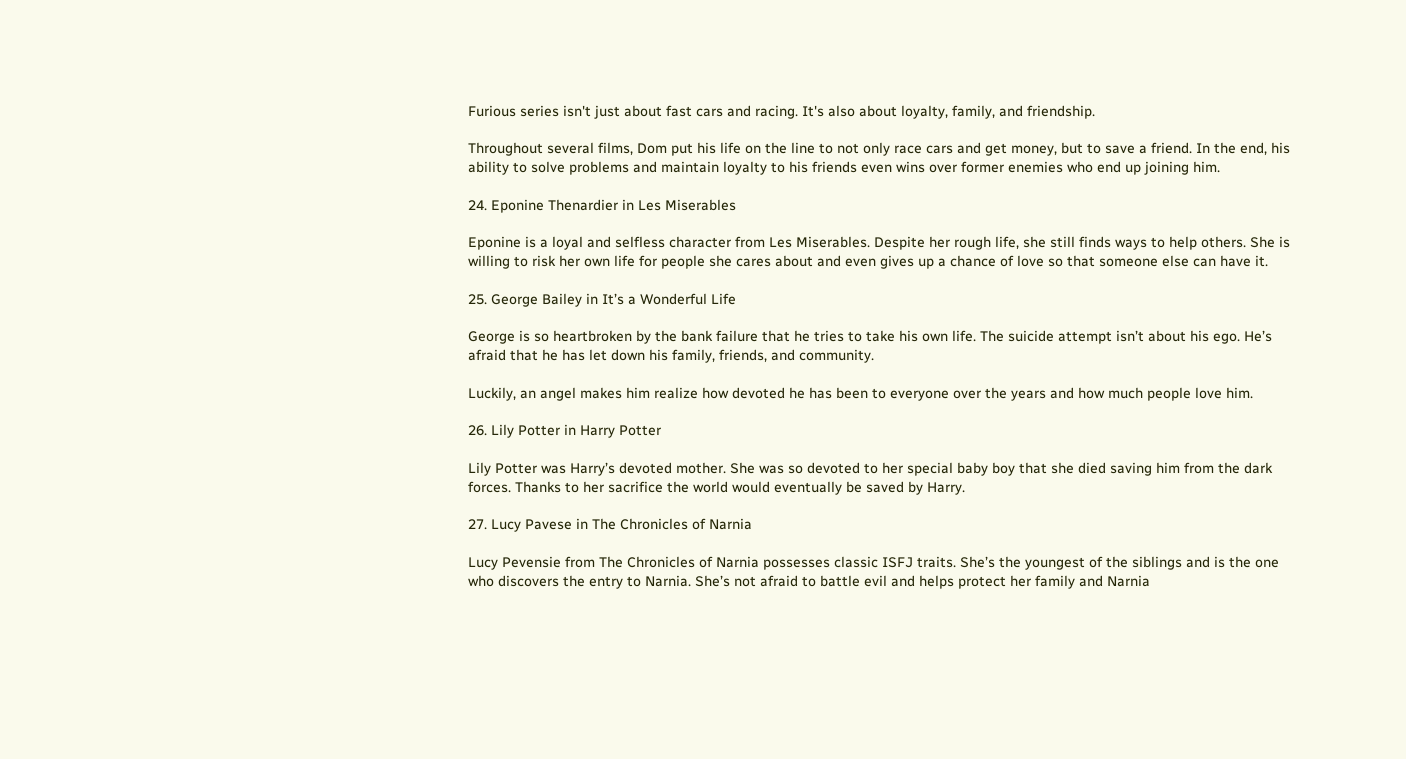Furious series isn't just about fast cars and racing. It's also about loyalty, family, and friendship.

Throughout several films, Dom put his life on the line to not only race cars and get money, but to save a friend. In the end, his ability to solve problems and maintain loyalty to his friends even wins over former enemies who end up joining him.

24. Eponine Thenardier in Les Miserables

Eponine is a loyal and selfless character from Les Miserables. Despite her rough life, she still finds ways to help others. She is willing to risk her own life for people she cares about and even gives up a chance of love so that someone else can have it.

25. George Bailey in It’s a Wonderful Life

George is so heartbroken by the bank failure that he tries to take his own life. The suicide attempt isn’t about his ego. He’s afraid that he has let down his family, friends, and community.

Luckily, an angel makes him realize how devoted he has been to everyone over the years and how much people love him.

26. Lily Potter in Harry Potter

Lily Potter was Harry’s devoted mother. She was so devoted to her special baby boy that she died saving him from the dark forces. Thanks to her sacrifice the world would eventually be saved by Harry.

27. Lucy Pavese in The Chronicles of Narnia

Lucy Pevensie from The Chronicles of Narnia possesses classic ISFJ traits. She’s the youngest of the siblings and is the one who discovers the entry to Narnia. She’s not afraid to battle evil and helps protect her family and Narnia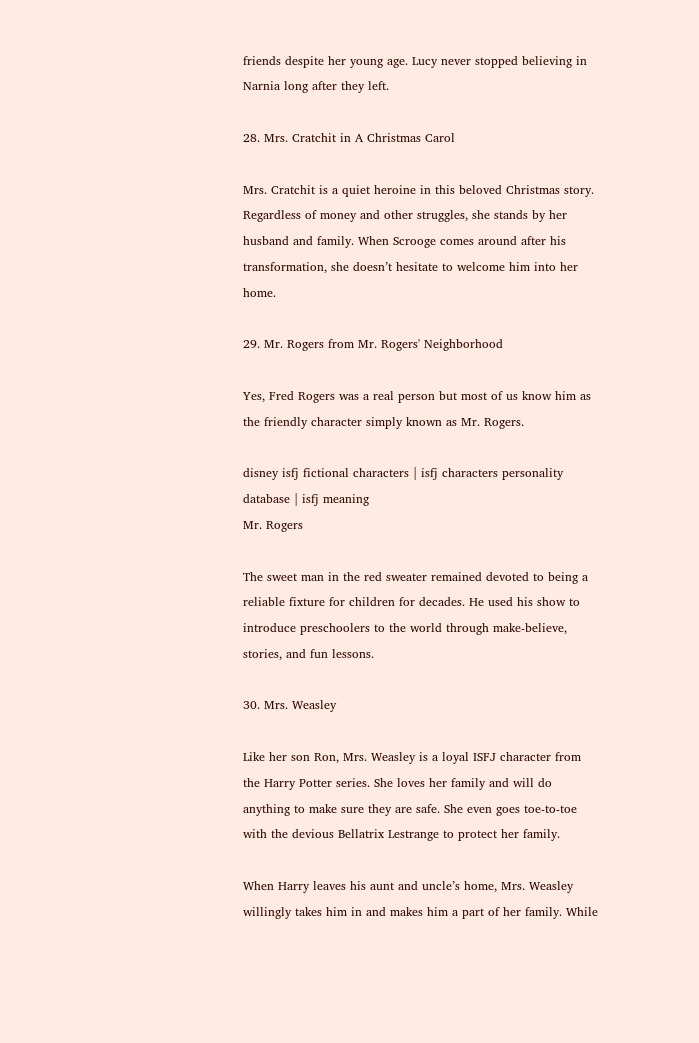friends despite her young age. Lucy never stopped believing in Narnia long after they left.

28. Mrs. Cratchit in A Christmas Carol

Mrs. Cratchit is a quiet heroine in this beloved Christmas story. Regardless of money and other struggles, she stands by her husband and family. When Scrooge comes around after his transformation, she doesn’t hesitate to welcome him into her home.

29. Mr. Rogers from Mr. Rogers' Neighborhood

Yes, Fred Rogers was a real person but most of us know him as the friendly character simply known as Mr. Rogers.

disney isfj fictional characters | isfj characters personality database | isfj meaning
Mr. Rogers

The sweet man in the red sweater remained devoted to being a reliable fixture for children for decades. He used his show to introduce preschoolers to the world through make-believe, stories, and fun lessons.

30. Mrs. Weasley

Like her son Ron, Mrs. Weasley is a loyal ISFJ character from the Harry Potter series. She loves her family and will do anything to make sure they are safe. She even goes toe-to-toe with the devious Bellatrix Lestrange to protect her family.

When Harry leaves his aunt and uncle’s home, Mrs. Weasley willingly takes him in and makes him a part of her family. While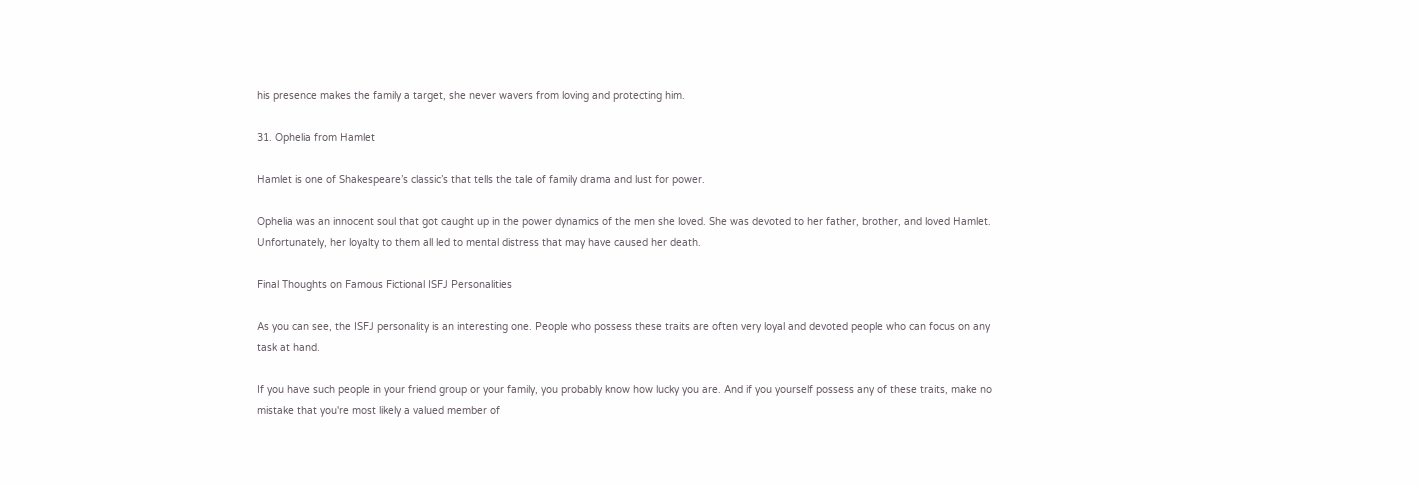his presence makes the family a target, she never wavers from loving and protecting him.

31. Ophelia from Hamlet

Hamlet is one of Shakespeare’s classic’s that tells the tale of family drama and lust for power.

Ophelia was an innocent soul that got caught up in the power dynamics of the men she loved. She was devoted to her father, brother, and loved Hamlet. Unfortunately, her loyalty to them all led to mental distress that may have caused her death.

Final Thoughts on Famous Fictional ISFJ Personalities

As you can see, the ISFJ personality is an interesting one. People who possess these traits are often very loyal and devoted people who can focus on any task at hand.

If you have such people in your friend group or your family, you probably know how lucky you are. And if you yourself possess any of these traits, make no mistake that you're most likely a valued member of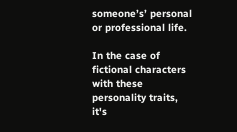someone’s’ personal or professional life.

In the case of fictional characters with these personality traits, it's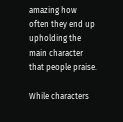amazing how often they end up upholding the main character that people praise.

While characters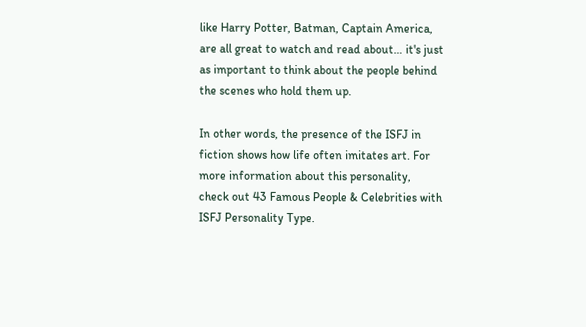like Harry Potter, Batman, Captain America, are all great to watch and read about… it's just as important to think about the people behind the scenes who hold them up.

In other words, the presence of the ISFJ in fiction shows how life often imitates art. For more information about this personality, check out 43 Famous People & Celebrities with ISFJ Personality Type.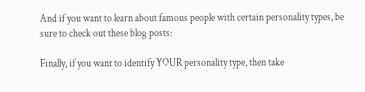And if you want to learn about famous people with certain personality types, be sure to check out these blog posts:

Finally, if you want to identify YOUR personality type, then take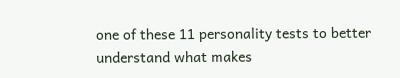one of these 11 personality tests to better understand what makes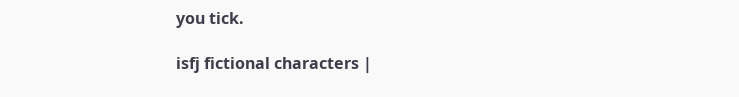you tick.

isfj fictional characters |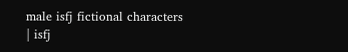male isfj fictional characters | isfj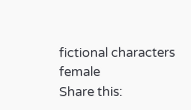fictional characters female
Share this: